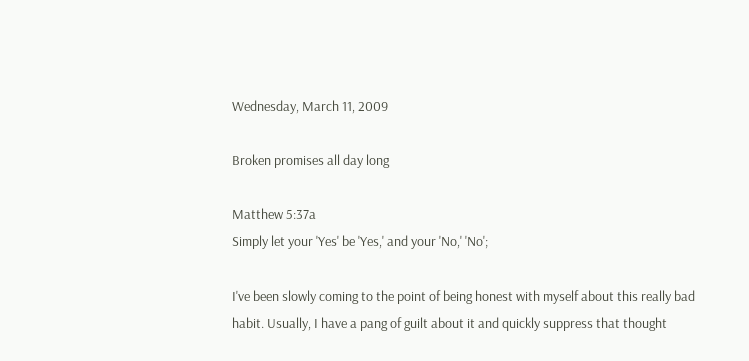Wednesday, March 11, 2009

Broken promises all day long

Matthew 5:37a
Simply let your 'Yes' be 'Yes,' and your 'No,' 'No';

I've been slowly coming to the point of being honest with myself about this really bad habit. Usually, I have a pang of guilt about it and quickly suppress that thought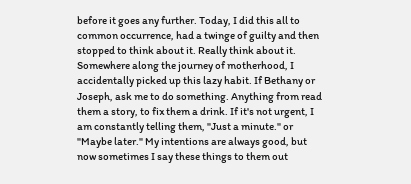before it goes any further. Today, I did this all to common occurrence, had a twinge of guilty and then stopped to think about it. Really think about it.
Somewhere along the journey of motherhood, I accidentally picked up this lazy habit. If Bethany or Joseph, ask me to do something. Anything from read them a story, to fix them a drink. If it's not urgent, I am constantly telling them, "Just a minute." or "Maybe later." My intentions are always good, but now sometimes I say these things to them out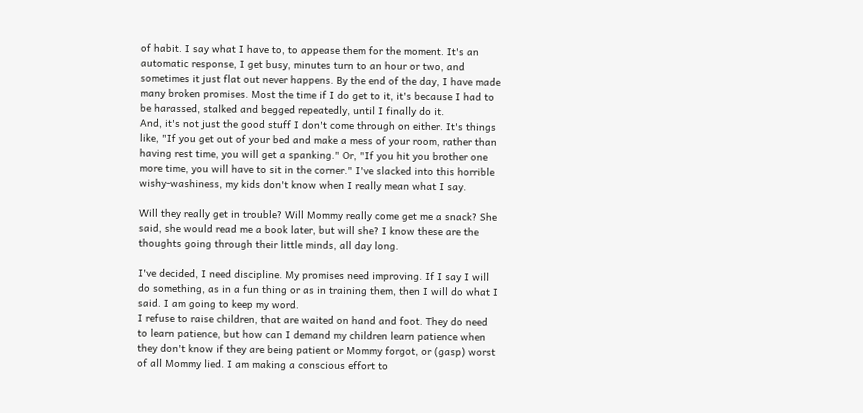of habit. I say what I have to, to appease them for the moment. It's an automatic response, I get busy, minutes turn to an hour or two, and sometimes it just flat out never happens. By the end of the day, I have made many broken promises. Most the time if I do get to it, it's because I had to be harassed, stalked and begged repeatedly, until I finally do it.
And, it's not just the good stuff I don't come through on either. It's things like, "If you get out of your bed and make a mess of your room, rather than having rest time, you will get a spanking." Or, "If you hit you brother one more time, you will have to sit in the corner." I've slacked into this horrible wishy-washiness, my kids don't know when I really mean what I say.

Will they really get in trouble? Will Mommy really come get me a snack? She said, she would read me a book later, but will she? I know these are the thoughts going through their little minds, all day long.

I've decided, I need discipline. My promises need improving. If I say I will do something, as in a fun thing or as in training them, then I will do what I said. I am going to keep my word.
I refuse to raise children, that are waited on hand and foot. They do need to learn patience, but how can I demand my children learn patience when they don't know if they are being patient or Mommy forgot, or (gasp) worst of all Mommy lied. I am making a conscious effort to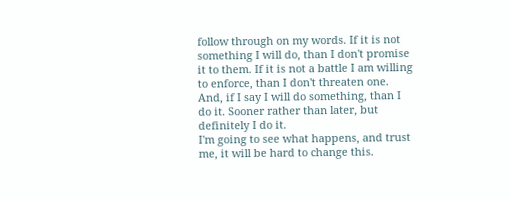follow through on my words. If it is not something I will do, than I don't promise it to them. If it is not a battle I am willing to enforce, than I don't threaten one. And, if I say I will do something, than I do it. Sooner rather than later, but definitely I do it.
I'm going to see what happens, and trust me, it will be hard to change this.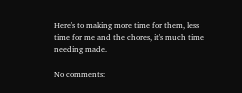Here's to making more time for them, less time for me and the chores, it's much time needing made.

No comments: